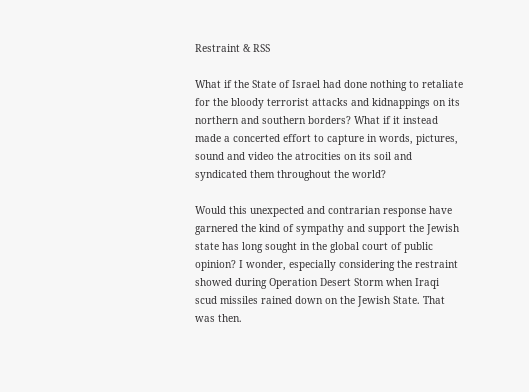Restraint & RSS

What if the State of Israel had done nothing to retaliate for the bloody terrorist attacks and kidnappings on its northern and southern borders? What if it instead made a concerted effort to capture in words, pictures, sound and video the atrocities on its soil and syndicated them throughout the world?

Would this unexpected and contrarian response have garnered the kind of sympathy and support the Jewish state has long sought in the global court of public opinion? I wonder, especially considering the restraint showed during Operation Desert Storm when Iraqi scud missiles rained down on the Jewish State. That was then.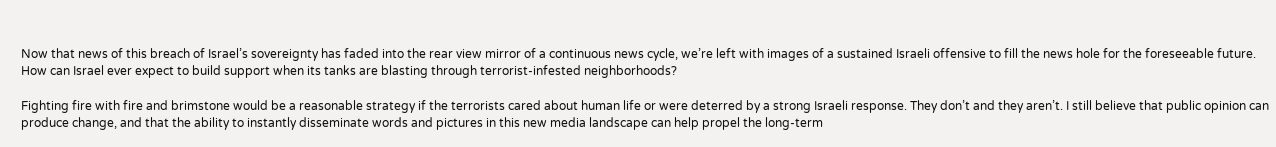Now that news of this breach of Israel’s sovereignty has faded into the rear view mirror of a continuous news cycle, we’re left with images of a sustained Israeli offensive to fill the news hole for the foreseeable future. How can Israel ever expect to build support when its tanks are blasting through terrorist-infested neighborhoods?

Fighting fire with fire and brimstone would be a reasonable strategy if the terrorists cared about human life or were deterred by a strong Israeli response. They don’t and they aren’t. I still believe that public opinion can produce change, and that the ability to instantly disseminate words and pictures in this new media landscape can help propel the long-term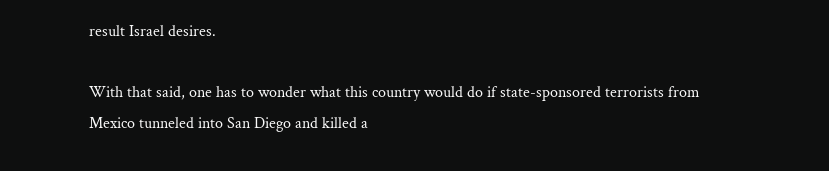result Israel desires.

With that said, one has to wonder what this country would do if state-sponsored terrorists from Mexico tunneled into San Diego and killed a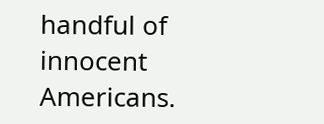handful of innocent Americans.